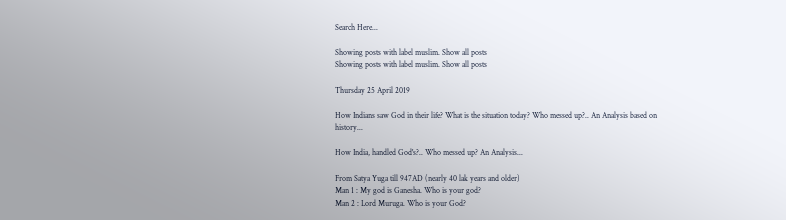Search Here...

Showing posts with label muslim. Show all posts
Showing posts with label muslim. Show all posts

Thursday 25 April 2019

How Indians saw God in their life? What is the situation today? Who messed up?.. An Analysis based on history...

How India, handled God's?.. Who messed up? An Analysis...

From Satya Yuga till 947AD (nearly 40 lak years and older)
Man 1 : My god is Ganesha. Who is your god?
Man 2 : Lord Muruga. Who is your God?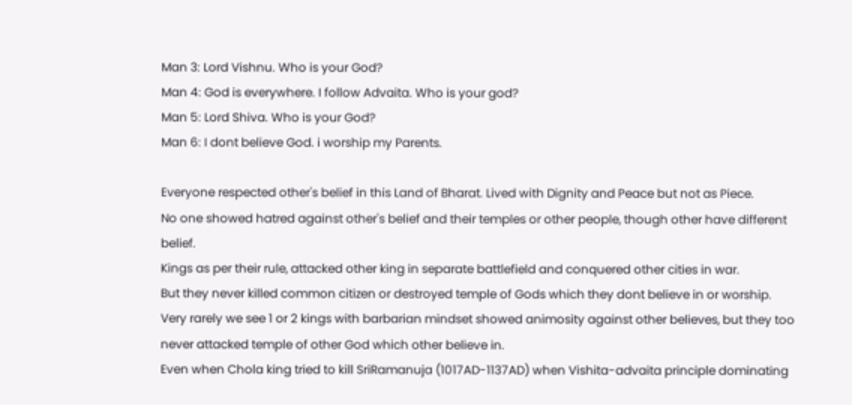Man 3: Lord Vishnu. Who is your God?
Man 4: God is everywhere. I follow Advaita. Who is your god?
Man 5: Lord Shiva. Who is your God?
Man 6: I dont believe God. i worship my Parents.

Everyone respected other's belief in this Land of Bharat. Lived with Dignity and Peace but not as Piece.
No one showed hatred against other's belief and their temples or other people, though other have different belief.
Kings as per their rule, attacked other king in separate battlefield and conquered other cities in war.
But they never killed common citizen or destroyed temple of Gods which they dont believe in or worship.
Very rarely we see 1 or 2 kings with barbarian mindset showed animosity against other believes, but they too never attacked temple of other God which other believe in.
Even when Chola king tried to kill SriRamanuja (1017AD-1137AD) when Vishita-advaita principle dominating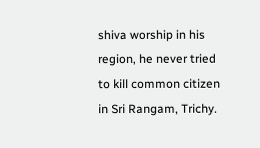shiva worship in his region, he never tried to kill common citizen in Sri Rangam, Trichy.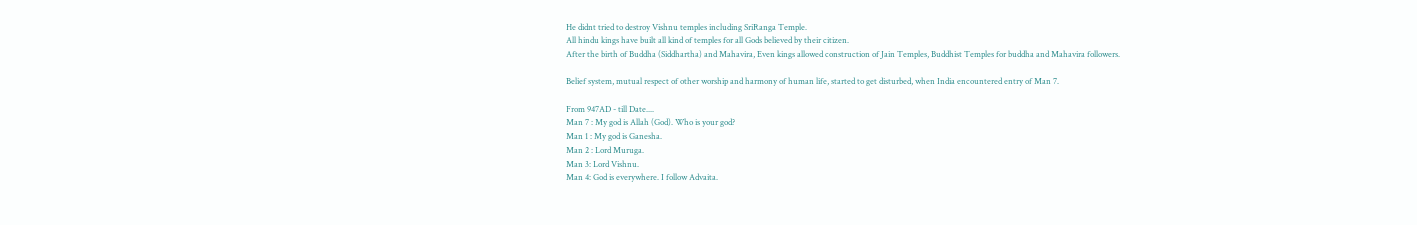He didnt tried to destroy Vishnu temples including SriRanga Temple.
All hindu kings have built all kind of temples for all Gods believed by their citizen.
After the birth of Buddha (Siddhartha) and Mahavira, Even kings allowed construction of Jain Temples, Buddhist Temples for buddha and Mahavira followers.

Belief system, mutual respect of other worship and harmony of human life, started to get disturbed, when India encountered entry of Man 7.

From 947AD - till Date....
Man 7 : My god is Allah (God). Who is your god?
Man 1 : My god is Ganesha.
Man 2 : Lord Muruga.
Man 3: Lord Vishnu.
Man 4: God is everywhere. I follow Advaita.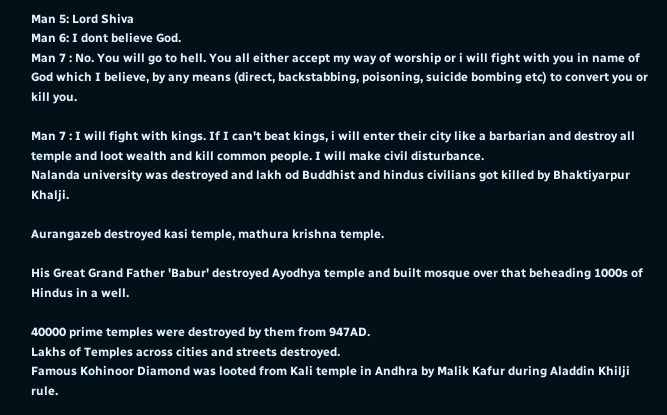Man 5: Lord Shiva
Man 6: I dont believe God.
Man 7 : No. You will go to hell. You all either accept my way of worship or i will fight with you in name of God which I believe, by any means (direct, backstabbing, poisoning, suicide bombing etc) to convert you or kill you.

Man 7 : I will fight with kings. If I can't beat kings, i will enter their city like a barbarian and destroy all temple and loot wealth and kill common people. I will make civil disturbance.
Nalanda university was destroyed and lakh od Buddhist and hindus civilians got killed by Bhaktiyarpur Khalji.

Aurangazeb destroyed kasi temple, mathura krishna temple.

His Great Grand Father 'Babur' destroyed Ayodhya temple and built mosque over that beheading 1000s of Hindus in a well.

40000 prime temples were destroyed by them from 947AD.
Lakhs of Temples across cities and streets destroyed.
Famous Kohinoor Diamond was looted from Kali temple in Andhra by Malik Kafur during Aladdin Khilji rule.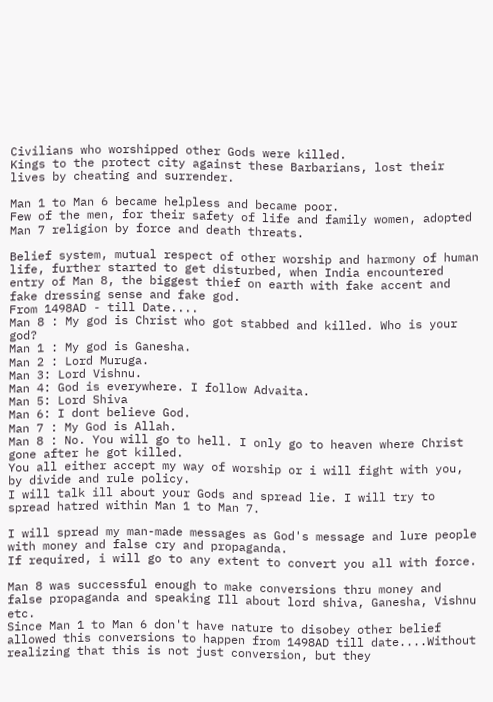Civilians who worshipped other Gods were killed.
Kings to the protect city against these Barbarians, lost their lives by cheating and surrender.

Man 1 to Man 6 became helpless and became poor.
Few of the men, for their safety of life and family women, adopted Man 7 religion by force and death threats.

Belief system, mutual respect of other worship and harmony of human life, further started to get disturbed, when India encountered entry of Man 8, the biggest thief on earth with fake accent and fake dressing sense and fake god.
From 1498AD - till Date....
Man 8 : My god is Christ who got stabbed and killed. Who is your god?
Man 1 : My god is Ganesha.
Man 2 : Lord Muruga.
Man 3: Lord Vishnu.
Man 4: God is everywhere. I follow Advaita.
Man 5: Lord Shiva
Man 6: I dont believe God.
Man 7 : My God is Allah.
Man 8 : No. You will go to hell. I only go to heaven where Christ gone after he got killed.
You all either accept my way of worship or i will fight with you, by divide and rule policy.
I will talk ill about your Gods and spread lie. I will try to spread hatred within Man 1 to Man 7.

I will spread my man-made messages as God's message and lure people with money and false cry and propaganda.
If required, i will go to any extent to convert you all with force.

Man 8 was successful enough to make conversions thru money and false propaganda and speaking Ill about lord shiva, Ganesha, Vishnu etc.
Since Man 1 to Man 6 don't have nature to disobey other belief allowed this conversions to happen from 1498AD till date....Without realizing that this is not just conversion, but they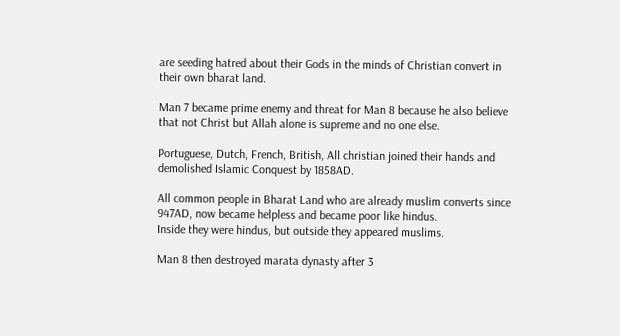are seeding hatred about their Gods in the minds of Christian convert in their own bharat land.

Man 7 became prime enemy and threat for Man 8 because he also believe that not Christ but Allah alone is supreme and no one else.

Portuguese, Dutch, French, British, All christian joined their hands and demolished Islamic Conquest by 1858AD.

All common people in Bharat Land who are already muslim converts since 947AD, now became helpless and became poor like hindus.
Inside they were hindus, but outside they appeared muslims.

Man 8 then destroyed marata dynasty after 3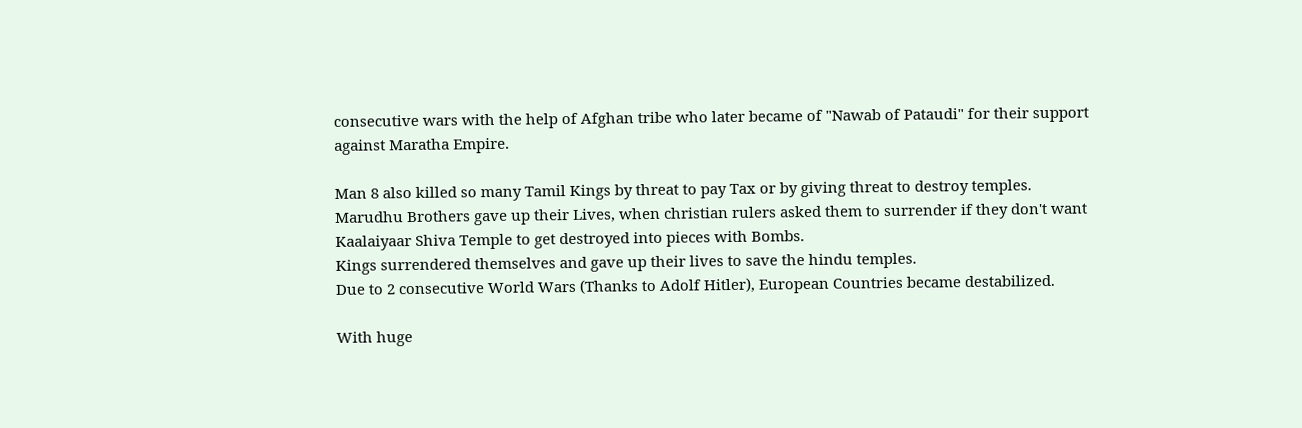consecutive wars with the help of Afghan tribe who later became of "Nawab of Pataudi" for their support against Maratha Empire.

Man 8 also killed so many Tamil Kings by threat to pay Tax or by giving threat to destroy temples.
Marudhu Brothers gave up their Lives, when christian rulers asked them to surrender if they don't want Kaalaiyaar Shiva Temple to get destroyed into pieces with Bombs.
Kings surrendered themselves and gave up their lives to save the hindu temples.
Due to 2 consecutive World Wars (Thanks to Adolf Hitler), European Countries became destabilized.

With huge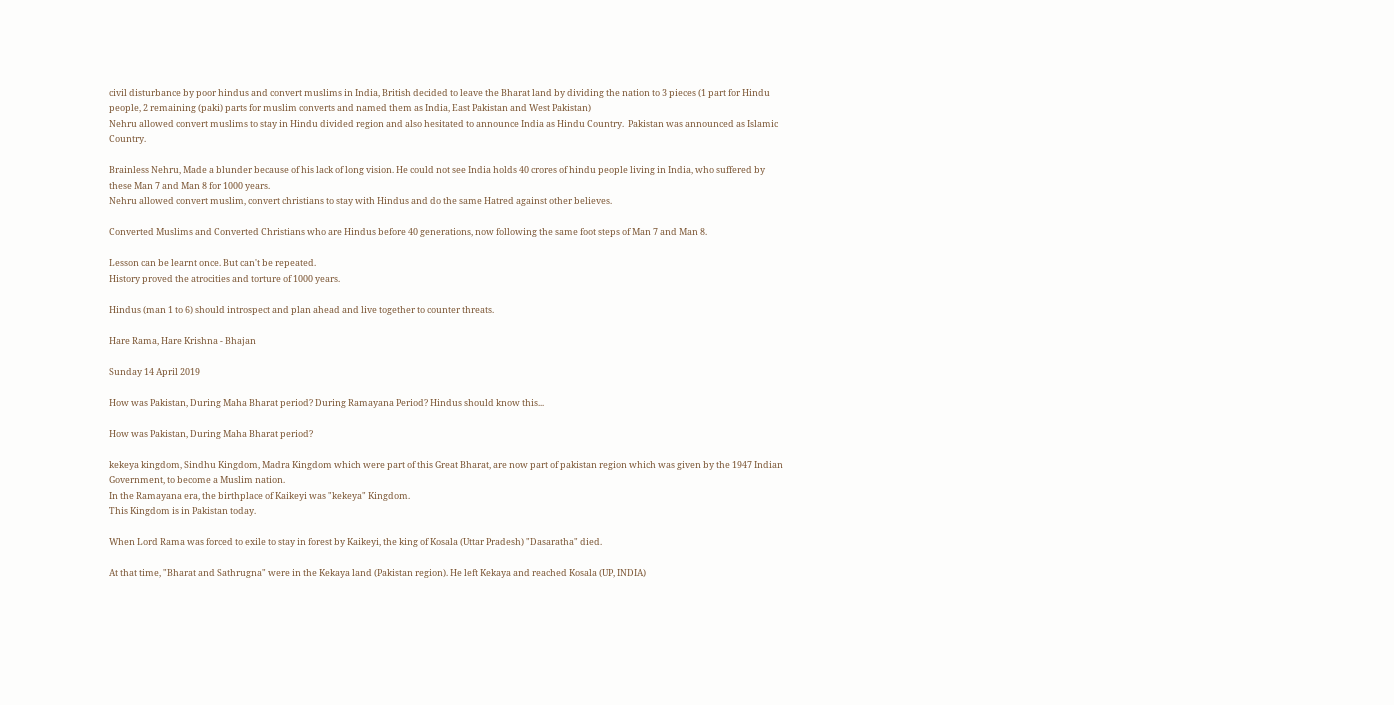civil disturbance by poor hindus and convert muslims in India, British decided to leave the Bharat land by dividing the nation to 3 pieces (1 part for Hindu people, 2 remaining (paki) parts for muslim converts and named them as India, East Pakistan and West Pakistan)
Nehru allowed convert muslims to stay in Hindu divided region and also hesitated to announce India as Hindu Country.  Pakistan was announced as Islamic Country.

Brainless Nehru, Made a blunder because of his lack of long vision. He could not see India holds 40 crores of hindu people living in India, who suffered by these Man 7 and Man 8 for 1000 years.
Nehru allowed convert muslim, convert christians to stay with Hindus and do the same Hatred against other believes.

Converted Muslims and Converted Christians who are Hindus before 40 generations, now following the same foot steps of Man 7 and Man 8.

Lesson can be learnt once. But can't be repeated.
History proved the atrocities and torture of 1000 years.

Hindus (man 1 to 6) should introspect and plan ahead and live together to counter threats.

Hare Rama, Hare Krishna - Bhajan

Sunday 14 April 2019

How was Pakistan, During Maha Bharat period? During Ramayana Period? Hindus should know this...

How was Pakistan, During Maha Bharat period?

kekeya kingdom, Sindhu Kingdom, Madra Kingdom which were part of this Great Bharat, are now part of pakistan region which was given by the 1947 Indian Government, to become a Muslim nation.
In the Ramayana era, the birthplace of Kaikeyi was "kekeya" Kingdom.
This Kingdom is in Pakistan today.

When Lord Rama was forced to exile to stay in forest by Kaikeyi, the king of Kosala (Uttar Pradesh) "Dasaratha" died.

At that time, "Bharat and Sathrugna" were in the Kekaya land (Pakistan region). He left Kekaya and reached Kosala (UP, INDIA)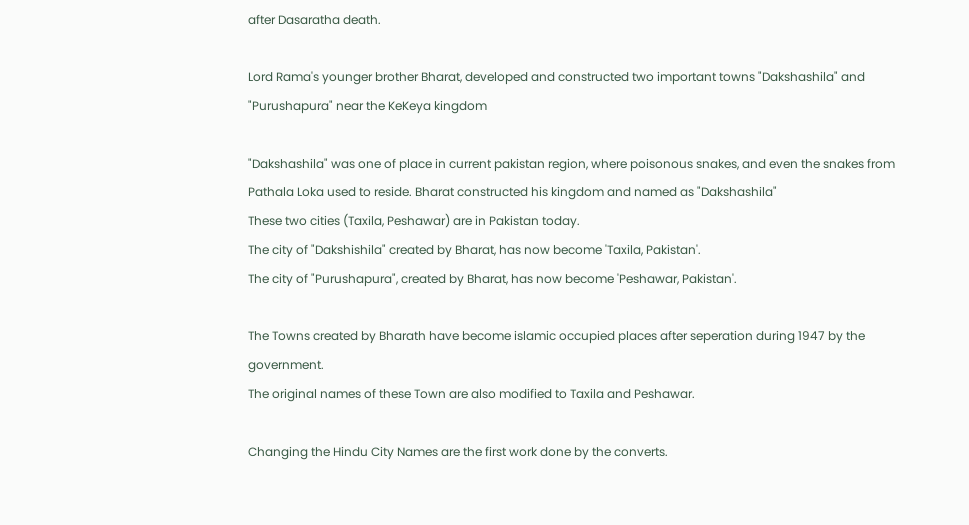after Dasaratha death.

Lord Rama's younger brother Bharat, developed and constructed two important towns "Dakshashila" and "Purushapura" near the KeKeya kingdom

"Dakshashila" was one of place in current pakistan region, where poisonous snakes, and even the snakes from Pathala Loka used to reside. Bharat constructed his kingdom and named as "Dakshashila"
These two cities (Taxila, Peshawar) are in Pakistan today.
The city of "Dakshishila" created by Bharat, has now become 'Taxila, Pakistan'.
The city of "Purushapura", created by Bharat, has now become 'Peshawar, Pakistan'.

The Towns created by Bharath have become islamic occupied places after seperation during 1947 by the government.
The original names of these Town are also modified to Taxila and Peshawar.

Changing the Hindu City Names are the first work done by the converts.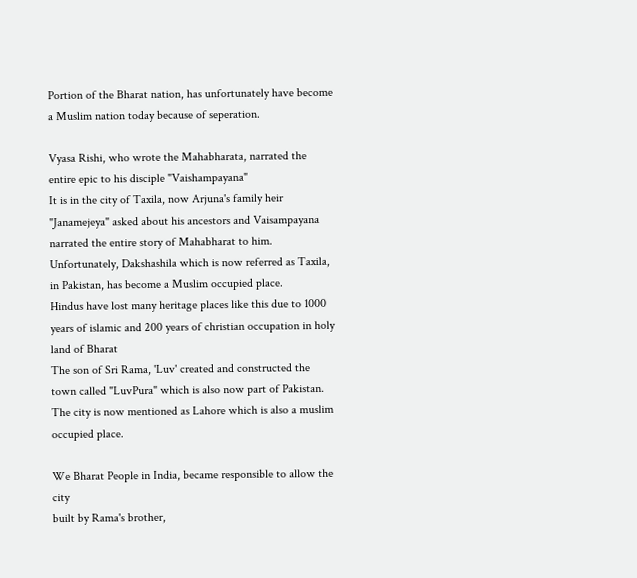Portion of the Bharat nation, has unfortunately have become a Muslim nation today because of seperation.

Vyasa Rishi, who wrote the Mahabharata, narrated the entire epic to his disciple "Vaishampayana"
It is in the city of Taxila, now Arjuna's family heir "Janamejeya" asked about his ancestors and Vaisampayana narrated the entire story of Mahabharat to him.
Unfortunately, Dakshashila which is now referred as Taxila, in Pakistan, has become a Muslim occupied place.
Hindus have lost many heritage places like this due to 1000 years of islamic and 200 years of christian occupation in holy land of Bharat
The son of Sri Rama, 'Luv' created and constructed the town called "LuvPura" which is also now part of Pakistan. The city is now mentioned as Lahore which is also a muslim occupied place.

We Bharat People in India, became responsible to allow the city
built by Rama's brother,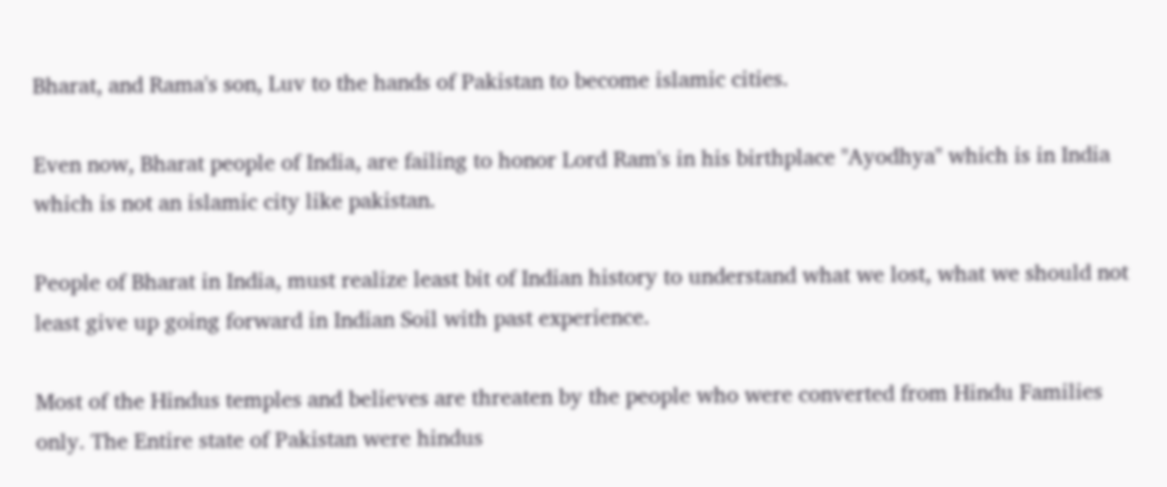Bharat, and Rama's son, Luv to the hands of Pakistan to become islamic cities.

Even now, Bharat people of India, are failing to honor Lord Ram's in his birthplace "Ayodhya" which is in India which is not an islamic city like pakistan.

People of Bharat in India, must realize least bit of Indian history to understand what we lost, what we should not least give up going forward in Indian Soil with past experience.

Most of the Hindus temples and believes are threaten by the people who were converted from Hindu Families only. The Entire state of Pakistan were hindus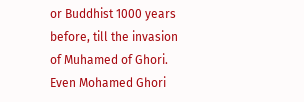or Buddhist 1000 years before, till the invasion of Muhamed of Ghori. Even Mohamed Ghori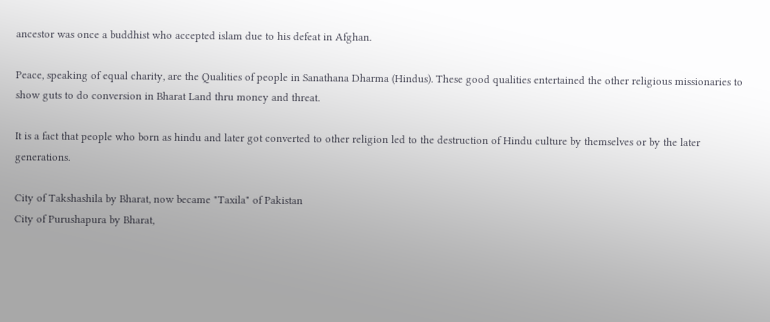ancestor was once a buddhist who accepted islam due to his defeat in Afghan.

Peace, speaking of equal charity, are the Qualities of people in Sanathana Dharma (Hindus). These good qualities entertained the other religious missionaries to show guts to do conversion in Bharat Land thru money and threat.

It is a fact that people who born as hindu and later got converted to other religion led to the destruction of Hindu culture by themselves or by the later generations.

City of Takshashila by Bharat, now became "Taxila" of Pakistan
City of Purushapura by Bharat,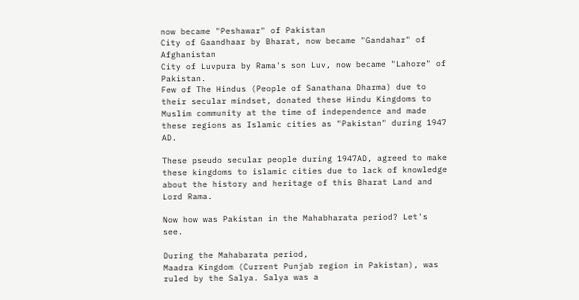now became "Peshawar" of Pakistan
City of Gaandhaar by Bharat, now became "Gandahar" of Afghanistan
City of Luvpura by Rama's son Luv, now became "Lahore" of Pakistan.
Few of The Hindus (People of Sanathana Dharma) due to their secular mindset, donated these Hindu Kingdoms to Muslim community at the time of independence and made these regions as Islamic cities as "Pakistan" during 1947 AD.

These pseudo secular people during 1947AD, agreed to make these kingdoms to islamic cities due to lack of knowledge about the history and heritage of this Bharat Land and Lord Rama.

Now how was Pakistan in the Mahabharata period? Let's see.

During the Mahabarata period,
Maadra Kingdom (Current Punjab region in Pakistan), was ruled by the Salya. Salya was a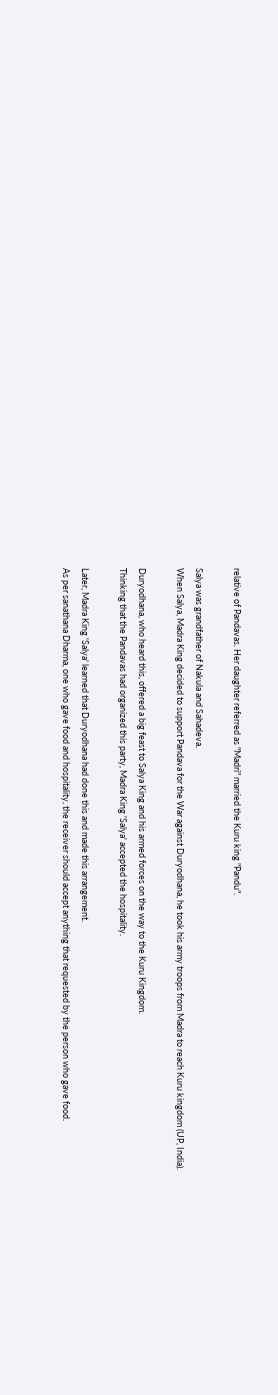relative of Pandavas. Her daughter referred as "Madri" married the Kuru king "Pandu".

Salya was grandfather of Nakula and Sahadeva.
When Salya, Madra King decided to support Pandava for the War against Duryodhana, he took his army troops from Madra to reach Kuru kingdom (UP, India).

Duryodhana, who heard this, offered a big feast to Salya King and his armed forces on the way to the Kuru Kingdom.
Thinking that the Pandavas had organized this party, Madra King 'Salya' accepted the hospitality.

Later, Madra King 'Salya' learned that Duryodhana had done this and made this arrangement.
As per sanathana Dharma, one who gave food and hospitality, the receiver should accept anything that requested by the person who gave food.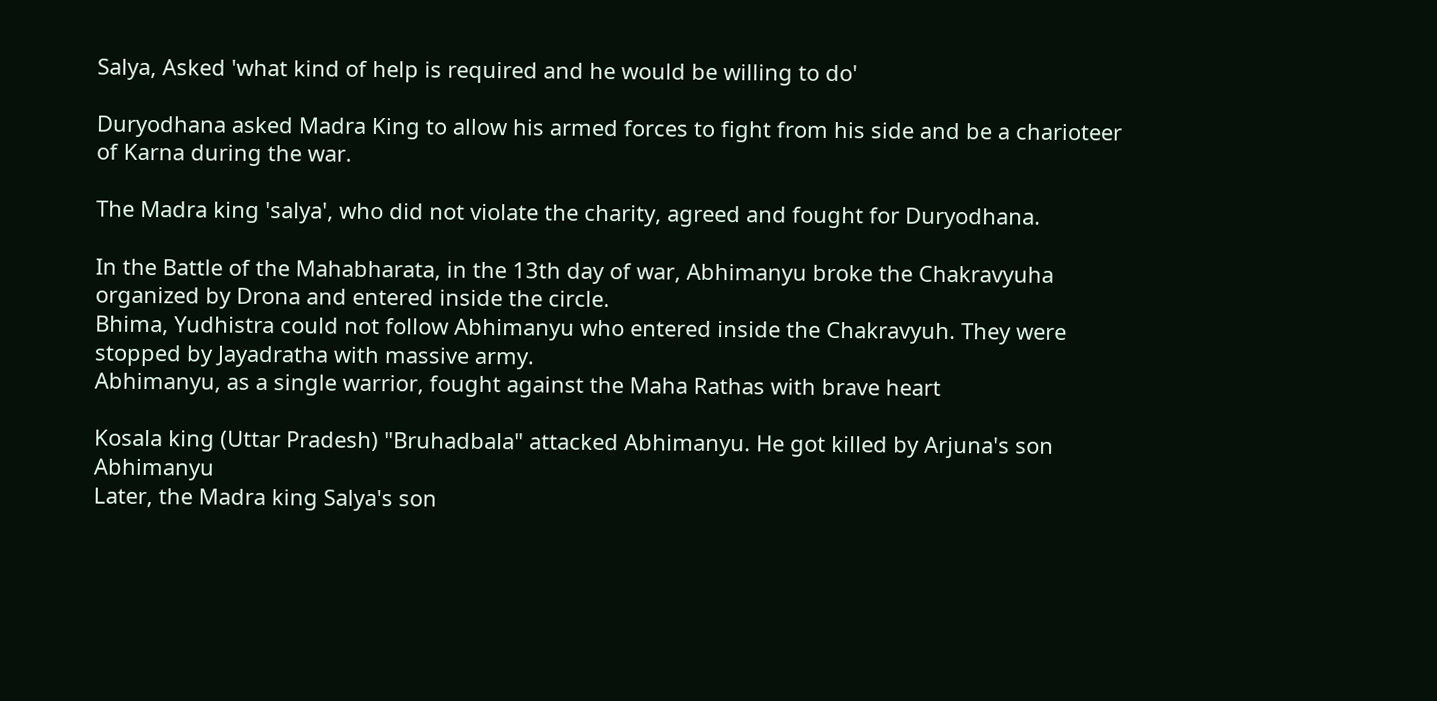Salya, Asked 'what kind of help is required and he would be willing to do'

Duryodhana asked Madra King to allow his armed forces to fight from his side and be a charioteer of Karna during the war.

The Madra king 'salya', who did not violate the charity, agreed and fought for Duryodhana.

In the Battle of the Mahabharata, in the 13th day of war, Abhimanyu broke the Chakravyuha organized by Drona and entered inside the circle.
Bhima, Yudhistra could not follow Abhimanyu who entered inside the Chakravyuh. They were stopped by Jayadratha with massive army.
Abhimanyu, as a single warrior, fought against the Maha Rathas with brave heart

Kosala king (Uttar Pradesh) "Bruhadbala" attacked Abhimanyu. He got killed by Arjuna's son Abhimanyu
Later, the Madra king Salya's son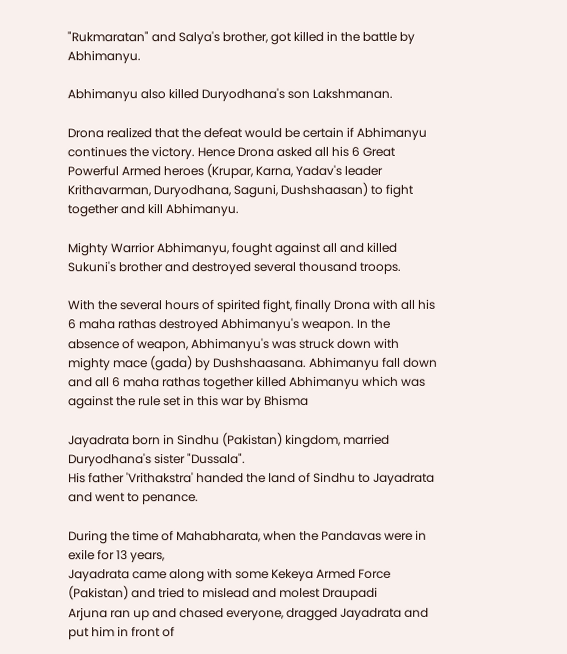"Rukmaratan" and Salya's brother, got killed in the battle by Abhimanyu.

Abhimanyu also killed Duryodhana's son Lakshmanan.

Drona realized that the defeat would be certain if Abhimanyu continues the victory. Hence Drona asked all his 6 Great Powerful Armed heroes (Krupar, Karna, Yadav's leader Krithavarman, Duryodhana, Saguni, Dushshaasan) to fight together and kill Abhimanyu.

Mighty Warrior Abhimanyu, fought against all and killed Sukuni's brother and destroyed several thousand troops.

With the several hours of spirited fight, finally Drona with all his 6 maha rathas destroyed Abhimanyu's weapon. In the absence of weapon, Abhimanyu's was struck down with mighty mace (gada) by Dushshaasana. Abhimanyu fall down and all 6 maha rathas together killed Abhimanyu which was against the rule set in this war by Bhisma

Jayadrata born in Sindhu (Pakistan) kingdom, married Duryodhana's sister "Dussala".
His father 'Vrithakstra' handed the land of Sindhu to Jayadrata and went to penance.

During the time of Mahabharata, when the Pandavas were in exile for 13 years,
Jayadrata came along with some Kekeya Armed Force (Pakistan) and tried to mislead and molest Draupadi
Arjuna ran up and chased everyone, dragged Jayadrata and put him in front of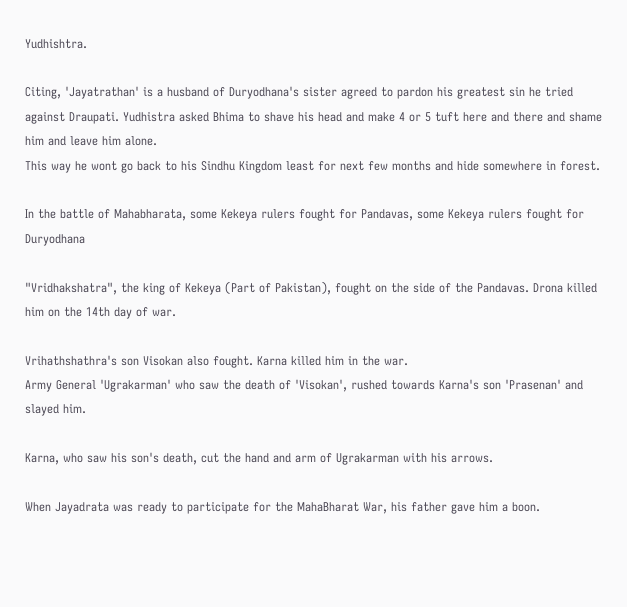Yudhishtra.

Citing, 'Jayatrathan' is a husband of Duryodhana's sister agreed to pardon his greatest sin he tried against Draupati. Yudhistra asked Bhima to shave his head and make 4 or 5 tuft here and there and shame him and leave him alone.
This way he wont go back to his Sindhu Kingdom least for next few months and hide somewhere in forest.

In the battle of Mahabharata, some Kekeya rulers fought for Pandavas, some Kekeya rulers fought for Duryodhana

"Vridhakshatra", the king of Kekeya (Part of Pakistan), fought on the side of the Pandavas. Drona killed him on the 14th day of war.

Vrihathshathra's son Visokan also fought. Karna killed him in the war.
Army General 'Ugrakarman' who saw the death of 'Visokan', rushed towards Karna's son 'Prasenan' and slayed him.

Karna, who saw his son's death, cut the hand and arm of Ugrakarman with his arrows.

When Jayadrata was ready to participate for the MahaBharat War, his father gave him a boon.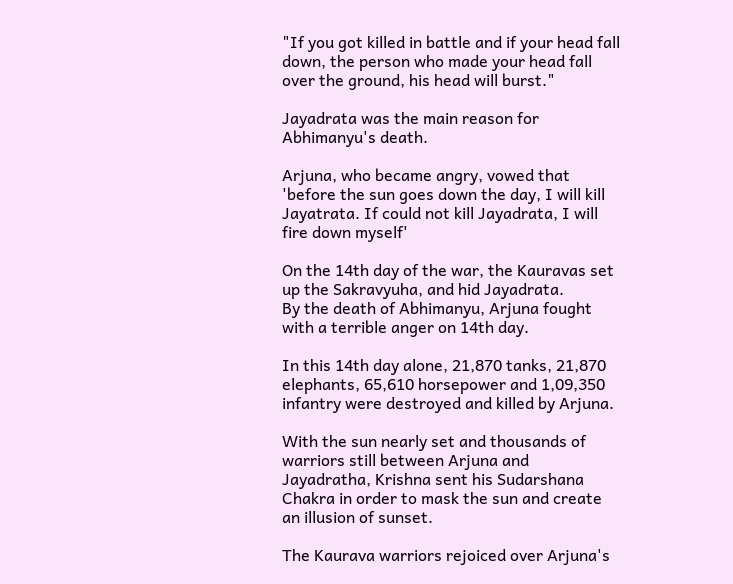"If you got killed in battle and if your head fall down, the person who made your head fall over the ground, his head will burst."

Jayadrata was the main reason for Abhimanyu's death.

Arjuna, who became angry, vowed that 'before the sun goes down the day, I will kill Jayatrata. If could not kill Jayadrata, I will fire down myself'

On the 14th day of the war, the Kauravas set up the Sakravyuha, and hid Jayadrata.
By the death of Abhimanyu, Arjuna fought with a terrible anger on 14th day.

In this 14th day alone, 21,870 tanks, 21,870 elephants, 65,610 horsepower and 1,09,350 infantry were destroyed and killed by Arjuna.

With the sun nearly set and thousands of warriors still between Arjuna and Jayadratha, Krishna sent his Sudarshana Chakra in order to mask the sun and create an illusion of sunset.

The Kaurava warriors rejoiced over Arjuna's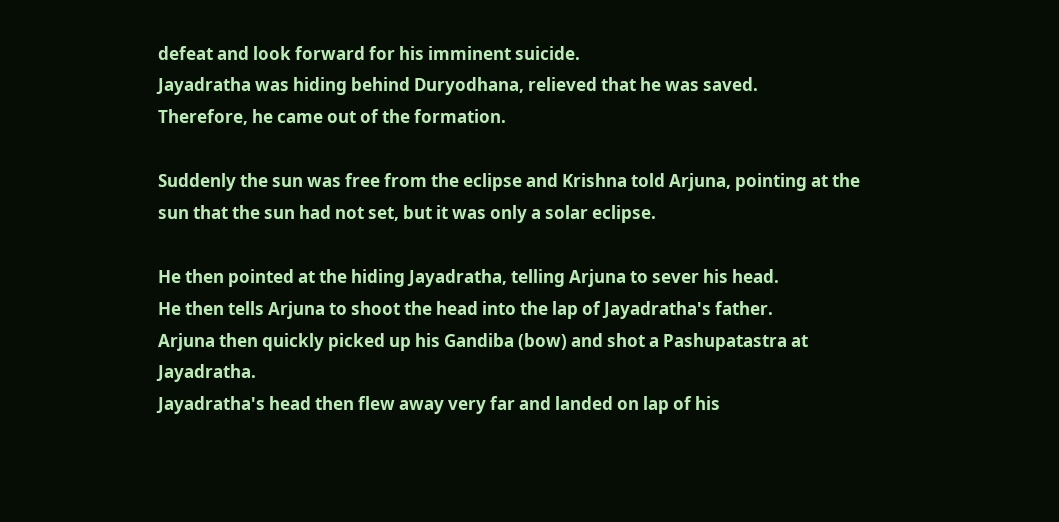defeat and look forward for his imminent suicide.
Jayadratha was hiding behind Duryodhana, relieved that he was saved.
Therefore, he came out of the formation.

Suddenly the sun was free from the eclipse and Krishna told Arjuna, pointing at the sun that the sun had not set, but it was only a solar eclipse.

He then pointed at the hiding Jayadratha, telling Arjuna to sever his head.
He then tells Arjuna to shoot the head into the lap of Jayadratha's father.
Arjuna then quickly picked up his Gandiba (bow) and shot a Pashupatastra at Jayadratha.
Jayadratha's head then flew away very far and landed on lap of his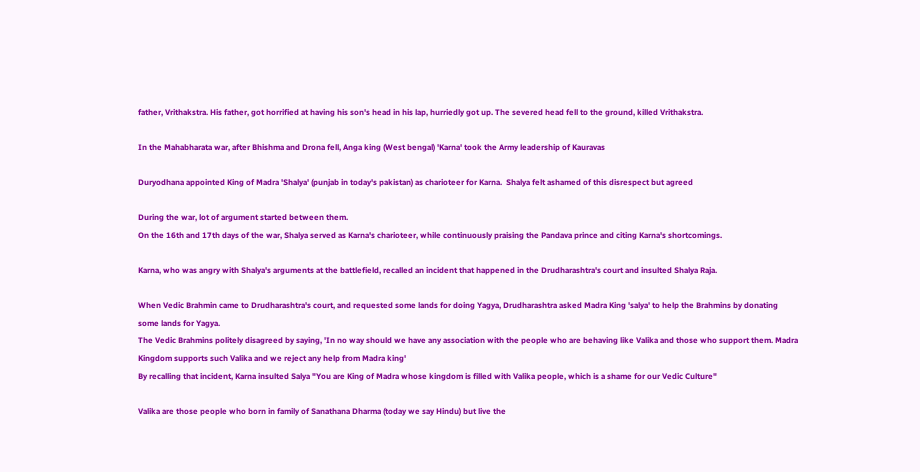father, Vrithakstra. His father, got horrified at having his son's head in his lap, hurriedly got up. The severed head fell to the ground, killed Vrithakstra.

In the Mahabharata war, after Bhishma and Drona fell, Anga king (West bengal) 'Karna' took the Army leadership of Kauravas

Duryodhana appointed King of Madra 'Shalya' (punjab in today's pakistan) as charioteer for Karna.  Shalya felt ashamed of this disrespect but agreed

During the war, lot of argument started between them.
On the 16th and 17th days of the war, Shalya served as Karna's charioteer, while continuously praising the Pandava prince and citing Karna's shortcomings.

Karna, who was angry with Shalya's arguments at the battlefield, recalled an incident that happened in the Drudharashtra's court and insulted Shalya Raja.

When Vedic Brahmin came to Drudharashtra's court, and requested some lands for doing Yagya, Drudharashtra asked Madra King 'salya' to help the Brahmins by donating some lands for Yagya.
The Vedic Brahmins politely disagreed by saying, 'In no way should we have any association with the people who are behaving like Valika and those who support them. Madra Kingdom supports such Valika and we reject any help from Madra king'
By recalling that incident, Karna insulted Salya "You are King of Madra whose kingdom is filled with Valika people, which is a shame for our Vedic Culture"

Valika are those people who born in family of Sanathana Dharma (today we say Hindu) but live the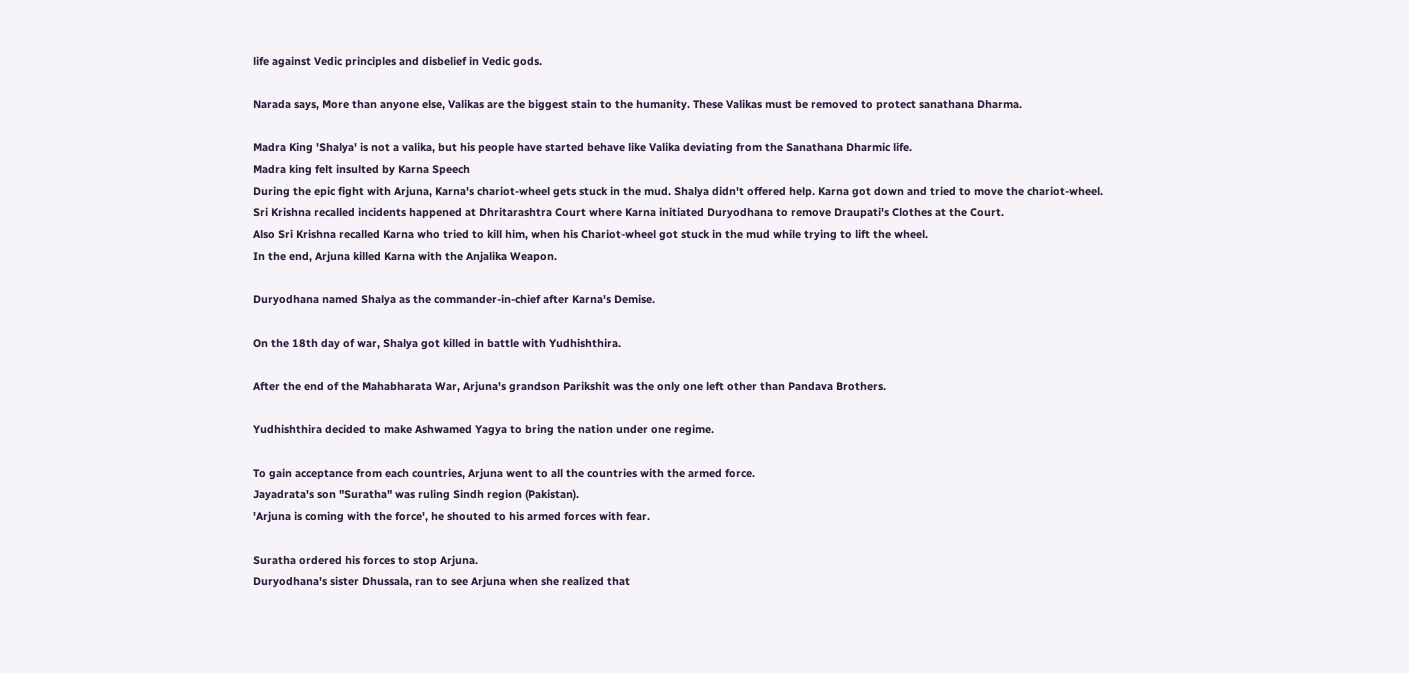life against Vedic principles and disbelief in Vedic gods.

Narada says, More than anyone else, Valikas are the biggest stain to the humanity. These Valikas must be removed to protect sanathana Dharma.

Madra King 'Shalya' is not a valika, but his people have started behave like Valika deviating from the Sanathana Dharmic life.
Madra king felt insulted by Karna Speech
During the epic fight with Arjuna, Karna's chariot-wheel gets stuck in the mud. Shalya didn't offered help. Karna got down and tried to move the chariot-wheel.
Sri Krishna recalled incidents happened at Dhritarashtra Court where Karna initiated Duryodhana to remove Draupati's Clothes at the Court.
Also Sri Krishna recalled Karna who tried to kill him, when his Chariot-wheel got stuck in the mud while trying to lift the wheel.
In the end, Arjuna killed Karna with the Anjalika Weapon.

Duryodhana named Shalya as the commander-in-chief after Karna's Demise.

On the 18th day of war, Shalya got killed in battle with Yudhishthira.

After the end of the Mahabharata War, Arjuna's grandson Parikshit was the only one left other than Pandava Brothers.

Yudhishthira decided to make Ashwamed Yagya to bring the nation under one regime.

To gain acceptance from each countries, Arjuna went to all the countries with the armed force.
Jayadrata's son "Suratha" was ruling Sindh region (Pakistan).
'Arjuna is coming with the force', he shouted to his armed forces with fear.

Suratha ordered his forces to stop Arjuna.
Duryodhana's sister Dhussala, ran to see Arjuna when she realized that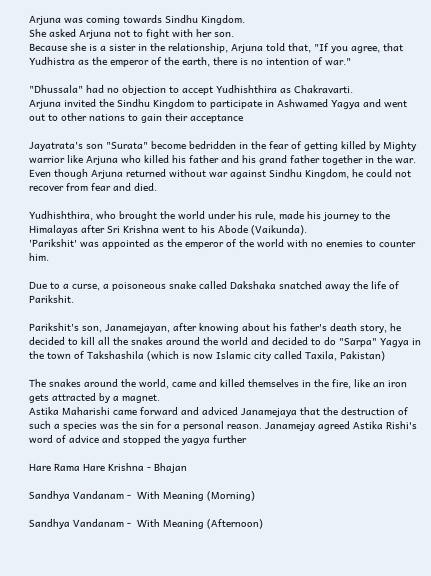Arjuna was coming towards Sindhu Kingdom.
She asked Arjuna not to fight with her son.
Because she is a sister in the relationship, Arjuna told that, "If you agree, that Yudhistra as the emperor of the earth, there is no intention of war."

"Dhussala" had no objection to accept Yudhishthira as Chakravarti.
Arjuna invited the Sindhu Kingdom to participate in Ashwamed Yagya and went out to other nations to gain their acceptance

Jayatrata's son "Surata" become bedridden in the fear of getting killed by Mighty warrior like Arjuna who killed his father and his grand father together in the war.
Even though Arjuna returned without war against Sindhu Kingdom, he could not recover from fear and died.

Yudhishthira, who brought the world under his rule, made his journey to the Himalayas after Sri Krishna went to his Abode (Vaikunda).
'Parikshit' was appointed as the emperor of the world with no enemies to counter him.

Due to a curse, a poisoneous snake called Dakshaka snatched away the life of Parikshit.

Parikshit's son, Janamejayan, after knowing about his father's death story, he decided to kill all the snakes around the world and decided to do "Sarpa" Yagya in the town of Takshashila (which is now Islamic city called Taxila, Pakistan)

The snakes around the world, came and killed themselves in the fire, like an iron gets attracted by a magnet.
Astika Maharishi came forward and adviced Janamejaya that the destruction of such a species was the sin for a personal reason. Janamejay agreed Astika Rishi's word of advice and stopped the yagya further

Hare Rama Hare Krishna - Bhajan

Sandhya Vandanam -  With Meaning (Morning)

Sandhya Vandanam -  With Meaning (Afternoon)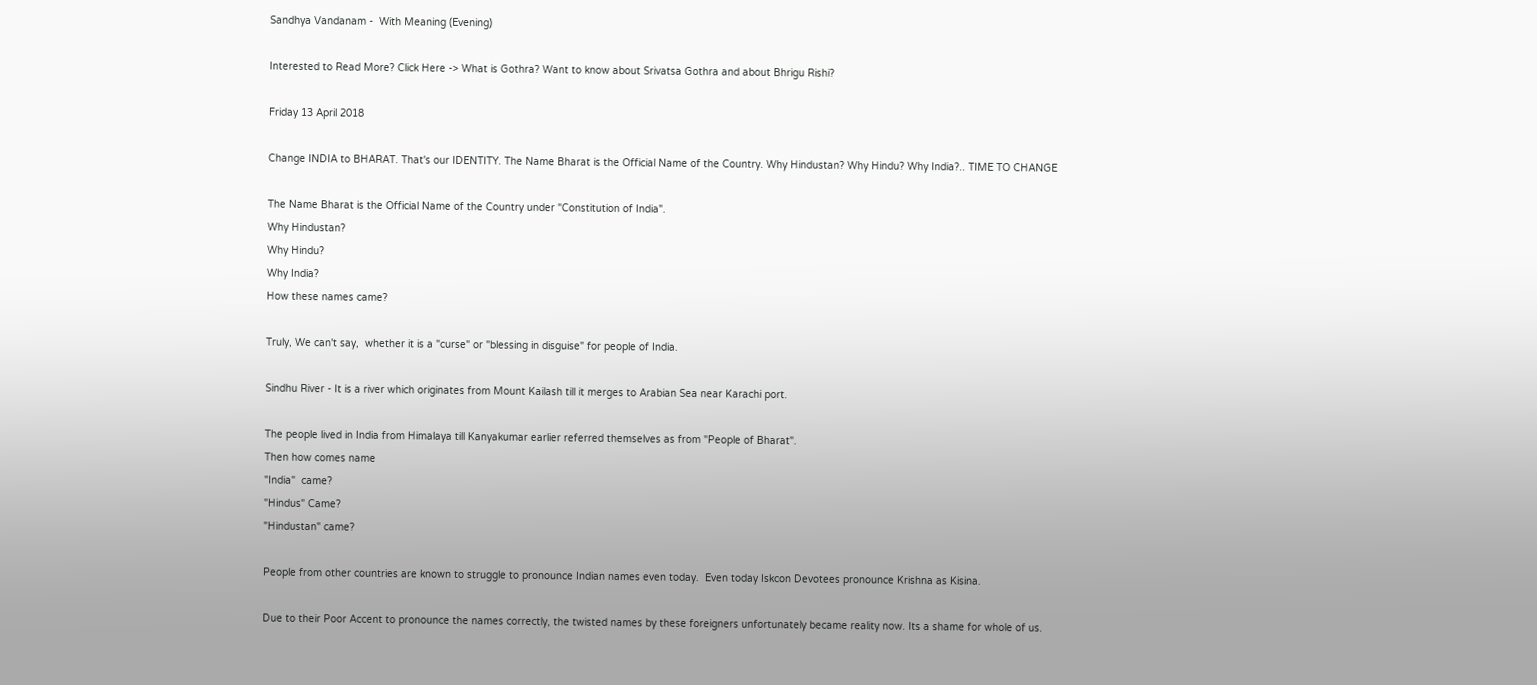Sandhya Vandanam -  With Meaning (Evening)

Interested to Read More? Click Here -> What is Gothra? Want to know about Srivatsa Gothra and about Bhrigu Rishi?

Friday 13 April 2018

Change INDIA to BHARAT. That's our IDENTITY. The Name Bharat is the Official Name of the Country. Why Hindustan? Why Hindu? Why India?.. TIME TO CHANGE

The Name Bharat is the Official Name of the Country under "Constitution of India".
Why Hindustan?
Why Hindu?
Why India?
How these names came?

Truly, We can't say,  whether it is a "curse" or "blessing in disguise" for people of India.

Sindhu River - It is a river which originates from Mount Kailash till it merges to Arabian Sea near Karachi port.

The people lived in India from Himalaya till Kanyakumar earlier referred themselves as from "People of Bharat".
Then how comes name
"India"  came?
"Hindus" Came?
"Hindustan" came?

People from other countries are known to struggle to pronounce Indian names even today.  Even today Iskcon Devotees pronounce Krishna as Kisina.

Due to their Poor Accent to pronounce the names correctly, the twisted names by these foreigners unfortunately became reality now. Its a shame for whole of us.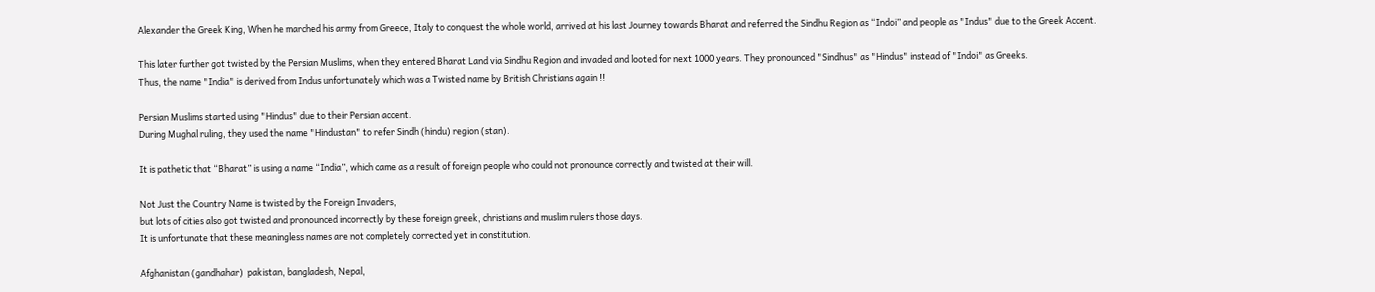Alexander the Greek King, When he marched his army from Greece, Italy to conquest the whole world, arrived at his last Journey towards Bharat and referred the Sindhu Region as “Indoi” and people as "Indus" due to the Greek Accent.

This later further got twisted by the Persian Muslims, when they entered Bharat Land via Sindhu Region and invaded and looted for next 1000 years. They pronounced "Sindhus" as "Hindus" instead of "Indoi" as Greeks.
Thus, the name "India" is derived from Indus unfortunately which was a Twisted name by British Christians again !!

Persian Muslims started using "Hindus" due to their Persian accent.
During Mughal ruling, they used the name "Hindustan" to refer Sindh (hindu) region (stan).

It is pathetic that “Bharat” is using a name “India”, which came as a result of foreign people who could not pronounce correctly and twisted at their will.

Not Just the Country Name is twisted by the Foreign Invaders,
but lots of cities also got twisted and pronounced incorrectly by these foreign greek, christians and muslim rulers those days.
It is unfortunate that these meaningless names are not completely corrected yet in constitution.

Afghanistan (gandhahar)  pakistan, bangladesh, Nepal,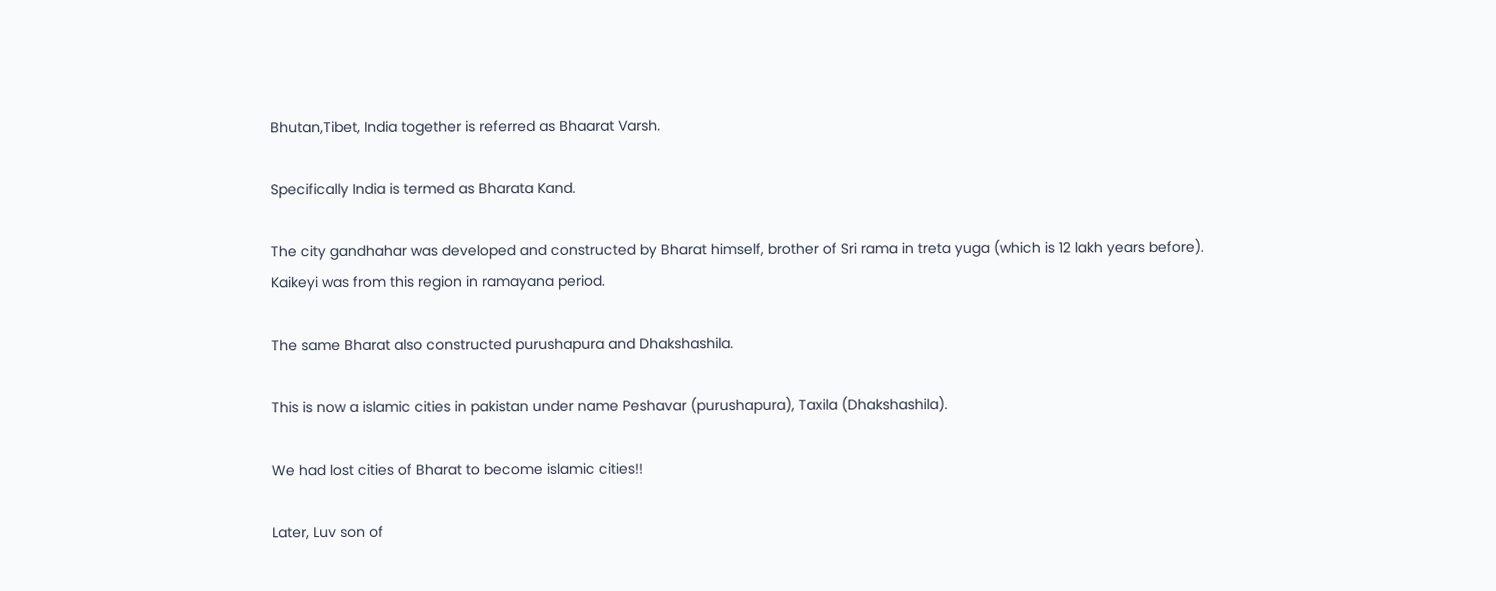Bhutan,Tibet, India together is referred as Bhaarat Varsh.

Specifically India is termed as Bharata Kand.

The city gandhahar was developed and constructed by Bharat himself, brother of Sri rama in treta yuga (which is 12 lakh years before).
Kaikeyi was from this region in ramayana period.

The same Bharat also constructed purushapura and Dhakshashila.

This is now a islamic cities in pakistan under name Peshavar (purushapura), Taxila (Dhakshashila).

We had lost cities of Bharat to become islamic cities!!

Later, Luv son of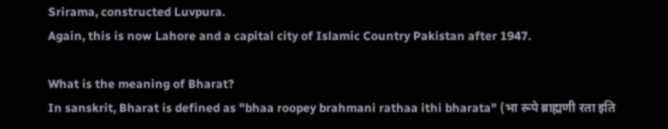Srirama, constructed Luvpura.
Again, this is now Lahore and a capital city of Islamic Country Pakistan after 1947.

What is the meaning of Bharat?
In sanskrit, Bharat is defined as "bhaa roopey brahmani rathaa ithi bharata" (भा रूपे ब्राह्मणी रता इति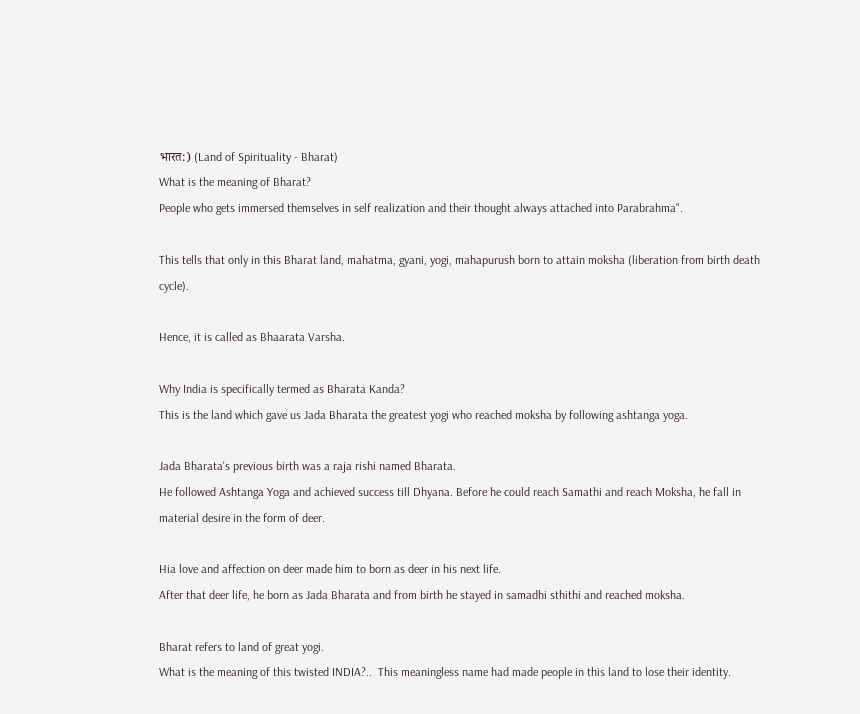भारत:) (Land of Spirituality - Bharat)
What is the meaning of Bharat?
People who gets immersed themselves in self realization and their thought always attached into Parabrahma".

This tells that only in this Bharat land, mahatma, gyani, yogi, mahapurush born to attain moksha (liberation from birth death cycle).

Hence, it is called as Bhaarata Varsha.

Why India is specifically termed as Bharata Kanda?
This is the land which gave us Jada Bharata the greatest yogi who reached moksha by following ashtanga yoga.

Jada Bharata's previous birth was a raja rishi named Bharata.
He followed Ashtanga Yoga and achieved success till Dhyana. Before he could reach Samathi and reach Moksha, he fall in material desire in the form of deer.

Hia love and affection on deer made him to born as deer in his next life.
After that deer life, he born as Jada Bharata and from birth he stayed in samadhi sthithi and reached moksha.

Bharat refers to land of great yogi.
What is the meaning of this twisted INDIA?..  This meaningless name had made people in this land to lose their identity.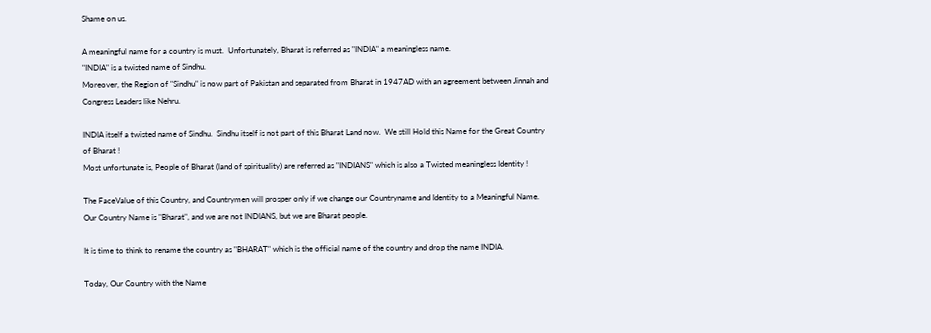Shame on us.

A meaningful name for a country is must.  Unfortunately, Bharat is referred as "INDIA" a meaningless name.
"INDIA" is a twisted name of Sindhu.
Moreover, the Region of "Sindhu" is now part of Pakistan and separated from Bharat in 1947AD with an agreement between Jinnah and Congress Leaders like Nehru.

INDIA itself a twisted name of Sindhu.  Sindhu itself is not part of this Bharat Land now.  We still Hold this Name for the Great Country of Bharat !
Most unfortunate is, People of Bharat (land of spirituality) are referred as "INDIANS" which is also a Twisted meaningless Identity !

The FaceValue of this Country, and Countrymen will prosper only if we change our Countryname and Identity to a Meaningful Name.
Our Country Name is "Bharat", and we are not INDIANS, but we are Bharat people.

It is time to think to rename the country as "BHARAT" which is the official name of the country and drop the name INDIA.

Today, Our Country with the Name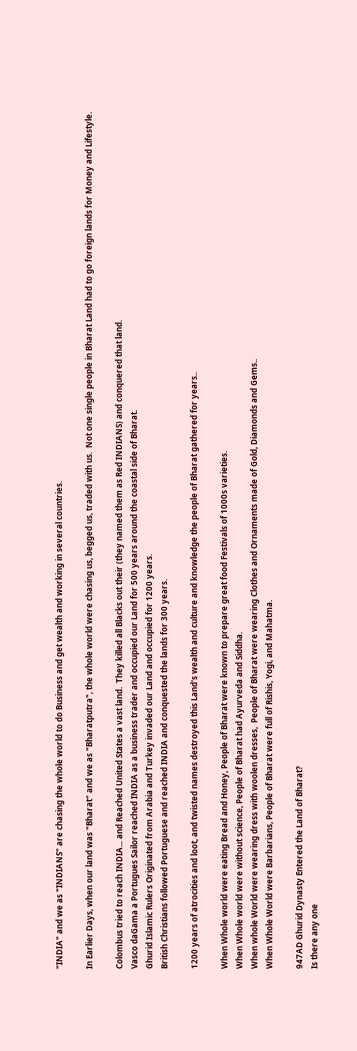"INDIA" and we as "INDIANS" are chasing the whole world to do Business and get wealth and working in several countries.

In Earlier Days, when our land was "Bharat" and we as "Bharatputra", the whole world were chasing us, begged us, traded with us.  Not one single people in Bharat Land had to go foreign lands for Money and Lifestyle.

Colombus tried to reach INDIA... and Reached United States a vast land.  They killed all Blacks out their (they named them as Red INDIANS) and conquered that land.
Vasco daGama a Portugues Sailor reached INDIA as a business trader and occupied our Land for 500 years around the coastal side of Bharat.
Ghurid Islamic Rulers Originated from Arabia and Turkey invaded our Land and occupied for 1200 years.
British Christians followed Portuguese and reached INDIA and conquested the lands for 300 years.

1200 years of atrocities and loot, and twisted names destroyed this Land's wealth and culture and knowledge the people of Bharat gathered for years..

When Whole world were eating Bread and Honey, People of Bharat were known to prepare great food Festivals of 1000s varieties.
When Whole world were without science, People of Bharat had Ayurveda and Siddha.
When whole World were wearing dress with woolen dresses,  People of Bharat were wearing Clothes and Ornaments made of Gold, Diamonds and Gems..
When Whole World were Barbarians, People of Bharat were full of Rishis, Yogi, and Mahatma.

947AD Ghurid Dynasty Entered the Land of Bharat?
Is there any one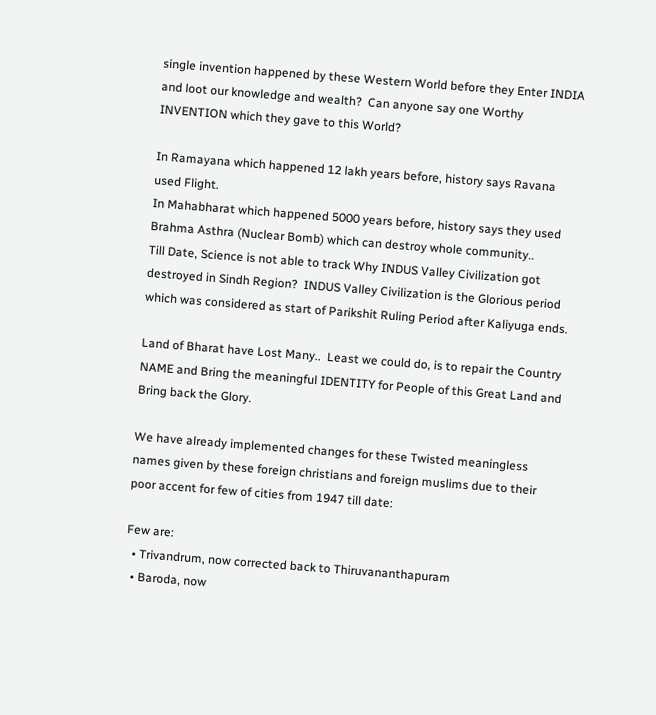single invention happened by these Western World before they Enter INDIA and loot our knowledge and wealth?  Can anyone say one Worthy INVENTION which they gave to this World?

In Ramayana which happened 12 lakh years before, history says Ravana used Flight.
In Mahabharat which happened 5000 years before, history says they used Brahma Asthra (Nuclear Bomb) which can destroy whole community..
Till Date, Science is not able to track Why INDUS Valley Civilization got destroyed in Sindh Region?  INDUS Valley Civilization is the Glorious period which was considered as start of Parikshit Ruling Period after Kaliyuga ends.

Land of Bharat have Lost Many..  Least we could do, is to repair the Country NAME and Bring the meaningful IDENTITY for People of this Great Land and Bring back the Glory.

We have already implemented changes for these Twisted meaningless names given by these foreign christians and foreign muslims due to their poor accent for few of cities from 1947 till date:

Few are:
  • Trivandrum, now corrected back to Thiruvananthapuram
  • Baroda, now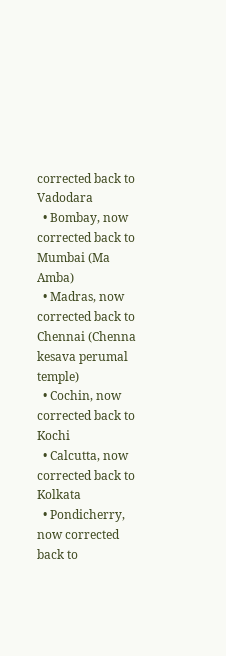corrected back to Vadodara
  • Bombay, now corrected back to Mumbai (Ma Amba)
  • Madras, now corrected back to Chennai (Chenna kesava perumal temple)
  • Cochin, now corrected back to Kochi
  • Calcutta, now corrected back to Kolkata
  • Pondicherry, now corrected back to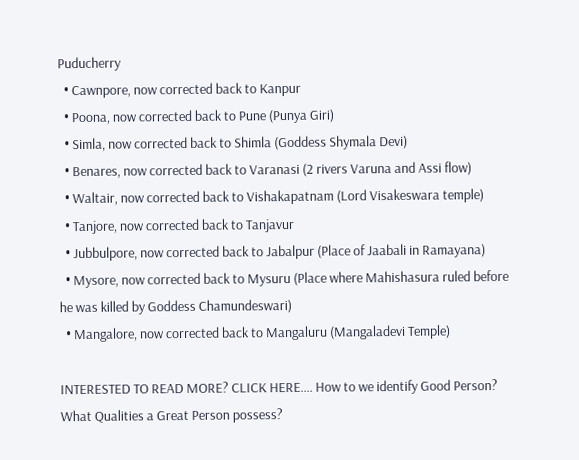Puducherry
  • Cawnpore, now corrected back to Kanpur
  • Poona, now corrected back to Pune (Punya Giri)
  • Simla, now corrected back to Shimla (Goddess Shymala Devi)
  • Benares, now corrected back to Varanasi (2 rivers Varuna and Assi flow)
  • Waltair, now corrected back to Vishakapatnam (Lord Visakeswara temple)
  • Tanjore, now corrected back to Tanjavur
  • Jubbulpore, now corrected back to Jabalpur (Place of Jaabali in Ramayana)
  • Mysore, now corrected back to Mysuru (Place where Mahishasura ruled before he was killed by Goddess Chamundeswari)
  • Mangalore, now corrected back to Mangaluru (Mangaladevi Temple)

INTERESTED TO READ MORE? CLICK HERE.... How to we identify Good Person? What Qualities a Great Person possess?